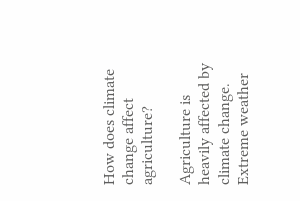How does climate change affect agriculture?

Agriculture is heavily affected by climate change. Extreme weather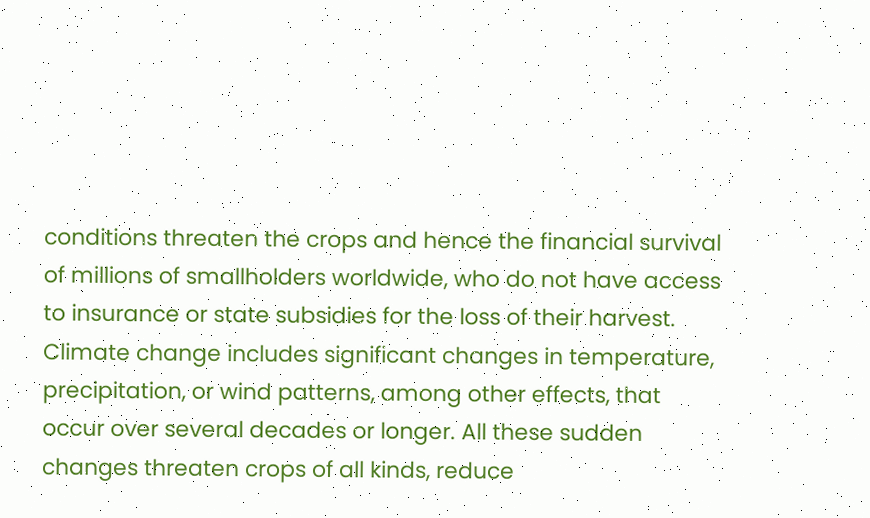conditions threaten the crops and hence the financial survival of millions of smallholders worldwide, who do not have access to insurance or state subsidies for the loss of their harvest. Climate change includes significant changes in temperature, precipitation, or wind patterns, among other effects, that occur over several decades or longer. All these sudden changes threaten crops of all kinds, reduce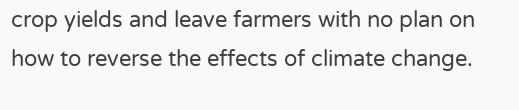crop yields and leave farmers with no plan on how to reverse the effects of climate change.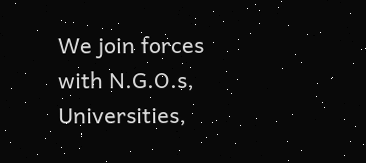We join forces with N.G.O.s, Universities,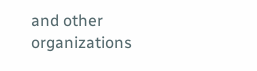and other organizations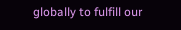globally to fulfill our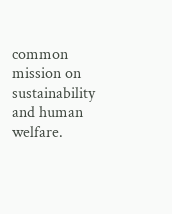common mission on sustainability and human welfare.